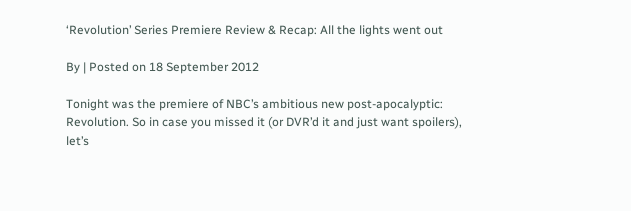‘Revolution’ Series Premiere Review & Recap: All the lights went out

By | Posted on 18 September 2012

Tonight was the premiere of NBC’s ambitious new post-apocalyptic: Revolution. So in case you missed it (or DVR’d it and just want spoilers), let’s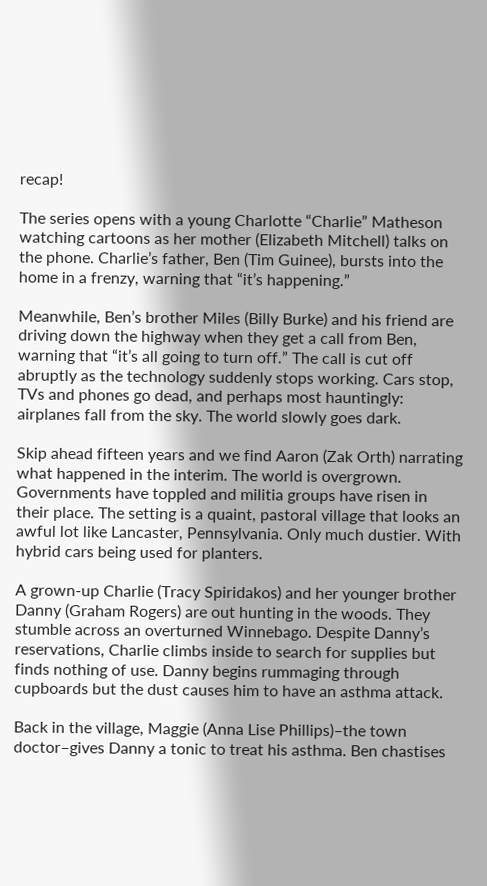recap!

The series opens with a young Charlotte “Charlie” Matheson watching cartoons as her mother (Elizabeth Mitchell) talks on the phone. Charlie’s father, Ben (Tim Guinee), bursts into the home in a frenzy, warning that “it’s happening.”

Meanwhile, Ben’s brother Miles (Billy Burke) and his friend are driving down the highway when they get a call from Ben, warning that “it’s all going to turn off.” The call is cut off abruptly as the technology suddenly stops working. Cars stop, TVs and phones go dead, and perhaps most hauntingly: airplanes fall from the sky. The world slowly goes dark.

Skip ahead fifteen years and we find Aaron (Zak Orth) narrating what happened in the interim. The world is overgrown. Governments have toppled and militia groups have risen in their place. The setting is a quaint, pastoral village that looks an awful lot like Lancaster, Pennsylvania. Only much dustier. With hybrid cars being used for planters.

A grown-up Charlie (Tracy Spiridakos) and her younger brother Danny (Graham Rogers) are out hunting in the woods. They stumble across an overturned Winnebago. Despite Danny’s reservations, Charlie climbs inside to search for supplies but finds nothing of use. Danny begins rummaging through cupboards but the dust causes him to have an asthma attack.

Back in the village, Maggie (Anna Lise Phillips)–the town doctor–gives Danny a tonic to treat his asthma. Ben chastises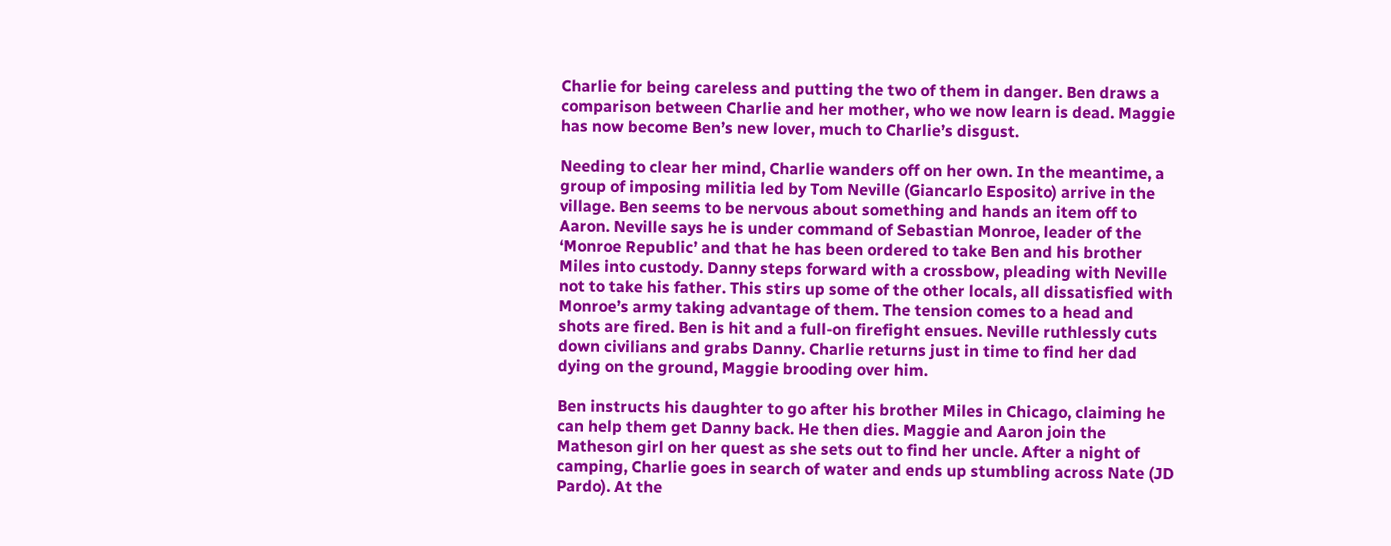Charlie for being careless and putting the two of them in danger. Ben draws a comparison between Charlie and her mother, who we now learn is dead. Maggie has now become Ben’s new lover, much to Charlie’s disgust.

Needing to clear her mind, Charlie wanders off on her own. In the meantime, a group of imposing militia led by Tom Neville (Giancarlo Esposito) arrive in the village. Ben seems to be nervous about something and hands an item off to Aaron. Neville says he is under command of Sebastian Monroe, leader of the ‘Monroe Republic’ and that he has been ordered to take Ben and his brother Miles into custody. Danny steps forward with a crossbow, pleading with Neville not to take his father. This stirs up some of the other locals, all dissatisfied with Monroe’s army taking advantage of them. The tension comes to a head and shots are fired. Ben is hit and a full-on firefight ensues. Neville ruthlessly cuts down civilians and grabs Danny. Charlie returns just in time to find her dad dying on the ground, Maggie brooding over him.

Ben instructs his daughter to go after his brother Miles in Chicago, claiming he can help them get Danny back. He then dies. Maggie and Aaron join the Matheson girl on her quest as she sets out to find her uncle. After a night of camping, Charlie goes in search of water and ends up stumbling across Nate (JD Pardo). At the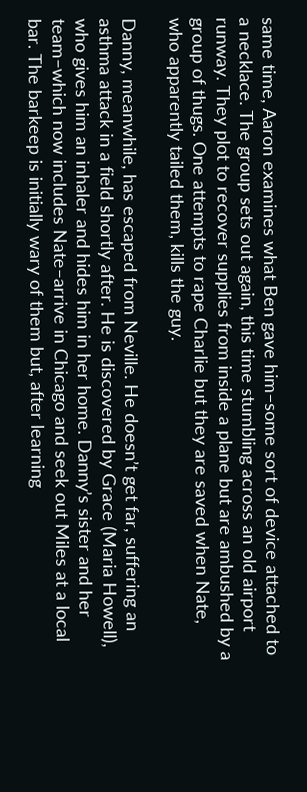same time, Aaron examines what Ben gave him–some sort of device attached to a necklace. The group sets out again, this time stumbling across an old airport runway. They plot to recover supplies from inside a plane but are ambushed by a group of thugs. One attempts to rape Charlie but they are saved when Nate, who apparently tailed them, kills the guy.

Danny, meanwhile, has escaped from Neville. He doesn’t get far, suffering an asthma attack in a field shortly after. He is discovered by Grace (Maria Howell), who gives him an inhaler and hides him in her home. Danny’s sister and her team–which now includes Nate–arrive in Chicago and seek out Miles at a local bar. The barkeep is initially wary of them but, after learning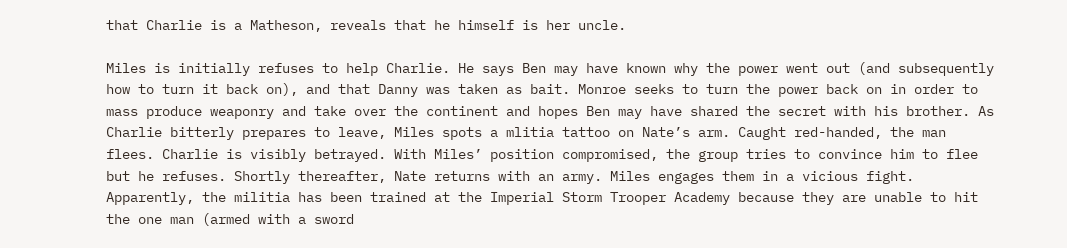that Charlie is a Matheson, reveals that he himself is her uncle.

Miles is initially refuses to help Charlie. He says Ben may have known why the power went out (and subsequently how to turn it back on), and that Danny was taken as bait. Monroe seeks to turn the power back on in order to mass produce weaponry and take over the continent and hopes Ben may have shared the secret with his brother. As Charlie bitterly prepares to leave, Miles spots a mlitia tattoo on Nate’s arm. Caught red-handed, the man flees. Charlie is visibly betrayed. With Miles’ position compromised, the group tries to convince him to flee but he refuses. Shortly thereafter, Nate returns with an army. Miles engages them in a vicious fight. Apparently, the militia has been trained at the Imperial Storm Trooper Academy because they are unable to hit the one man (armed with a sword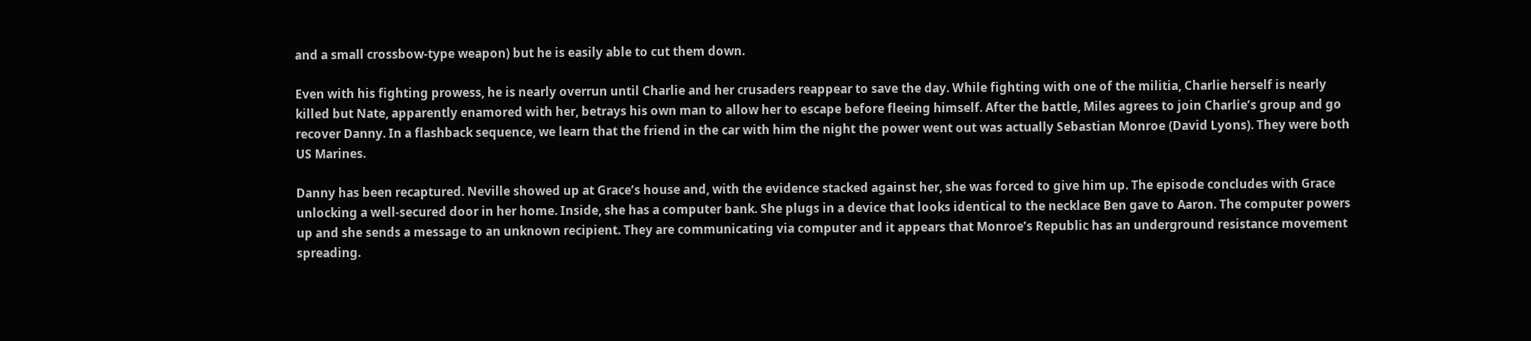and a small crossbow-type weapon) but he is easily able to cut them down.

Even with his fighting prowess, he is nearly overrun until Charlie and her crusaders reappear to save the day. While fighting with one of the militia, Charlie herself is nearly killed but Nate, apparently enamored with her, betrays his own man to allow her to escape before fleeing himself. After the battle, Miles agrees to join Charlie’s group and go recover Danny. In a flashback sequence, we learn that the friend in the car with him the night the power went out was actually Sebastian Monroe (David Lyons). They were both US Marines.

Danny has been recaptured. Neville showed up at Grace’s house and, with the evidence stacked against her, she was forced to give him up. The episode concludes with Grace unlocking a well-secured door in her home. Inside, she has a computer bank. She plugs in a device that looks identical to the necklace Ben gave to Aaron. The computer powers up and she sends a message to an unknown recipient. They are communicating via computer and it appears that Monroe’s Republic has an underground resistance movement spreading.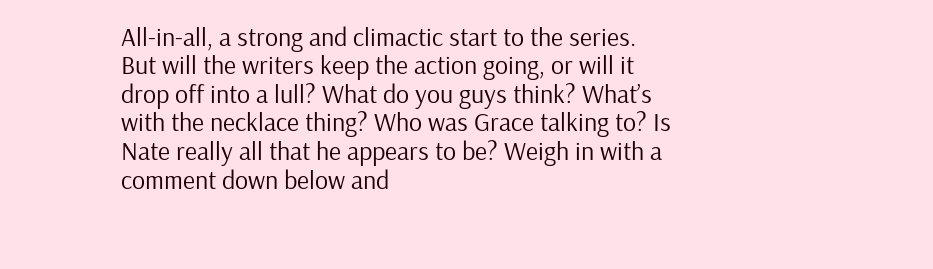All-in-all, a strong and climactic start to the series. But will the writers keep the action going, or will it drop off into a lull? What do you guys think? What’s with the necklace thing? Who was Grace talking to? Is Nate really all that he appears to be? Weigh in with a comment down below and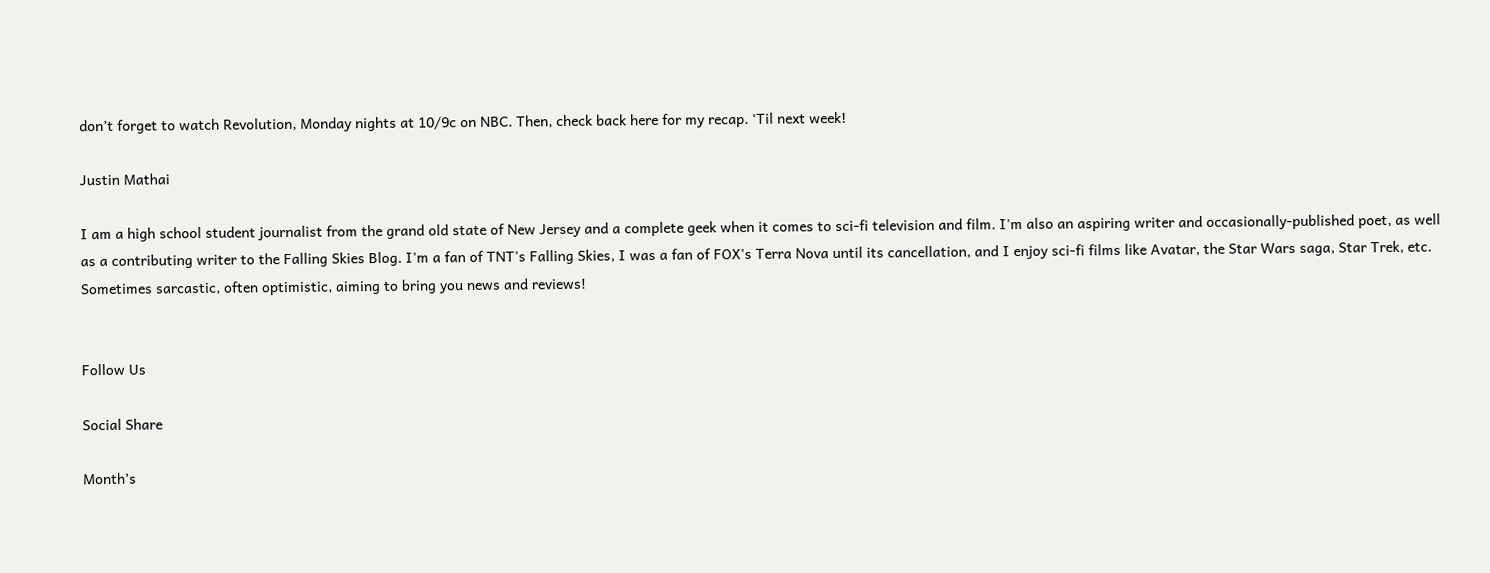don’t forget to watch Revolution, Monday nights at 10/9c on NBC. Then, check back here for my recap. ‘Til next week!

Justin Mathai

I am a high school student journalist from the grand old state of New Jersey and a complete geek when it comes to sci-fi television and film. I'm also an aspiring writer and occasionally-published poet, as well as a contributing writer to the Falling Skies Blog. I'm a fan of TNT's Falling Skies, I was a fan of FOX's Terra Nova until its cancellation, and I enjoy sci-fi films like Avatar, the Star Wars saga, Star Trek, etc. Sometimes sarcastic, often optimistic, aiming to bring you news and reviews!


Follow Us

Social Share

Month’s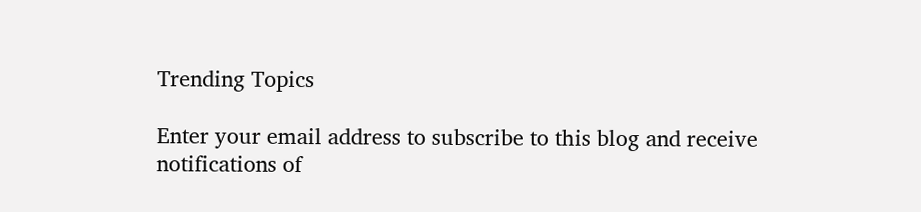Trending Topics

Enter your email address to subscribe to this blog and receive notifications of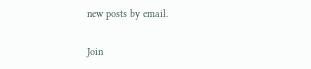new posts by email.

Join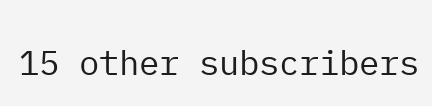15 other subscribers